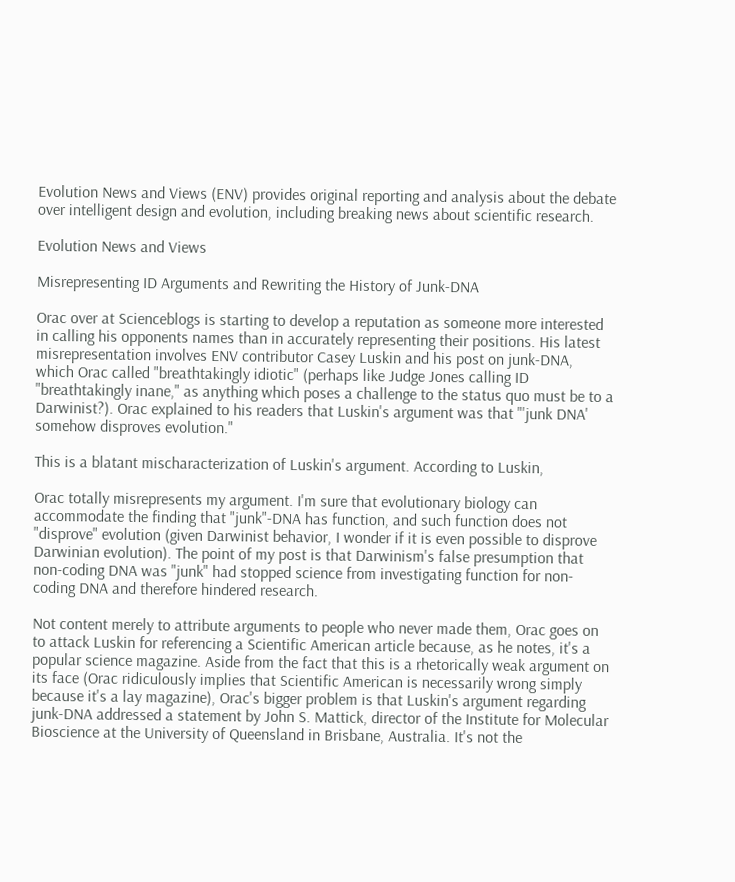Evolution News and Views (ENV) provides original reporting and analysis about the debate over intelligent design and evolution, including breaking news about scientific research.

Evolution News and Views

Misrepresenting ID Arguments and Rewriting the History of Junk-DNA

Orac over at Scienceblogs is starting to develop a reputation as someone more interested in calling his opponents names than in accurately representing their positions. His latest misrepresentation involves ENV contributor Casey Luskin and his post on junk-DNA, which Orac called "breathtakingly idiotic" (perhaps like Judge Jones calling ID "breathtakingly inane," as anything which poses a challenge to the status quo must be to a Darwinist?). Orac explained to his readers that Luskin's argument was that "'junk DNA' somehow disproves evolution."

This is a blatant mischaracterization of Luskin's argument. According to Luskin,

Orac totally misrepresents my argument. I'm sure that evolutionary biology can accommodate the finding that "junk"-DNA has function, and such function does not "disprove" evolution (given Darwinist behavior, I wonder if it is even possible to disprove Darwinian evolution). The point of my post is that Darwinism's false presumption that non-coding DNA was "junk" had stopped science from investigating function for non-coding DNA and therefore hindered research.

Not content merely to attribute arguments to people who never made them, Orac goes on to attack Luskin for referencing a Scientific American article because, as he notes, it's a popular science magazine. Aside from the fact that this is a rhetorically weak argument on its face (Orac ridiculously implies that Scientific American is necessarily wrong simply because it's a lay magazine), Orac's bigger problem is that Luskin's argument regarding junk-DNA addressed a statement by John S. Mattick, director of the Institute for Molecular Bioscience at the University of Queensland in Brisbane, Australia. It's not the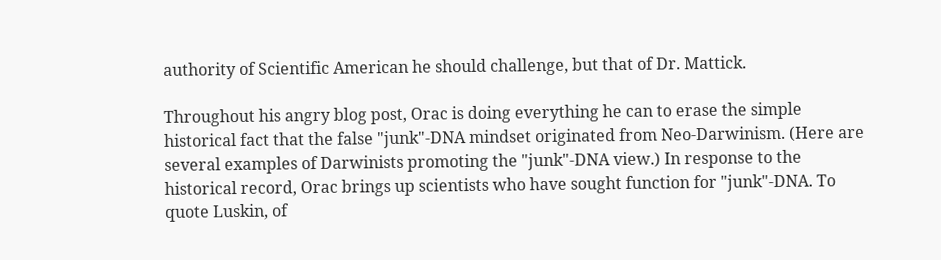authority of Scientific American he should challenge, but that of Dr. Mattick.

Throughout his angry blog post, Orac is doing everything he can to erase the simple historical fact that the false "junk"-DNA mindset originated from Neo-Darwinism. (Here are several examples of Darwinists promoting the "junk"-DNA view.) In response to the historical record, Orac brings up scientists who have sought function for "junk"-DNA. To quote Luskin, of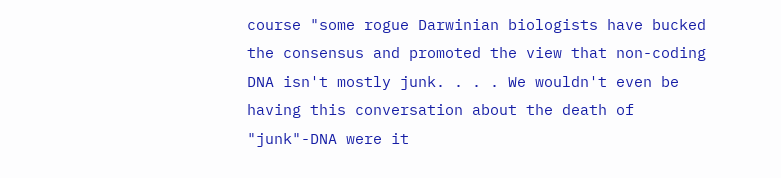course "some rogue Darwinian biologists have bucked the consensus and promoted the view that non-coding DNA isn't mostly junk. . . . We wouldn't even be having this conversation about the death of "junk"-DNA were it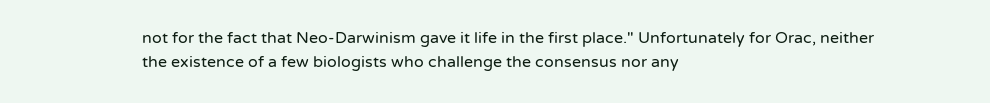not for the fact that Neo-Darwinism gave it life in the first place." Unfortunately for Orac, neither the existence of a few biologists who challenge the consensus nor any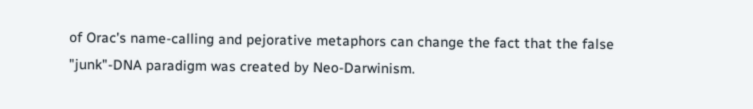of Orac's name-calling and pejorative metaphors can change the fact that the false "junk"-DNA paradigm was created by Neo-Darwinism.